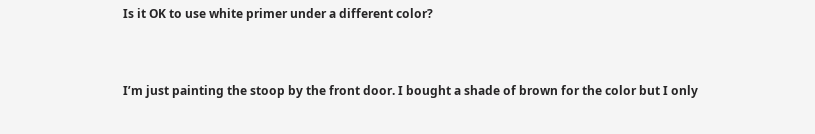Is it OK to use white primer under a different color?


I’m just painting the stoop by the front door. I bought a shade of brown for the color but I only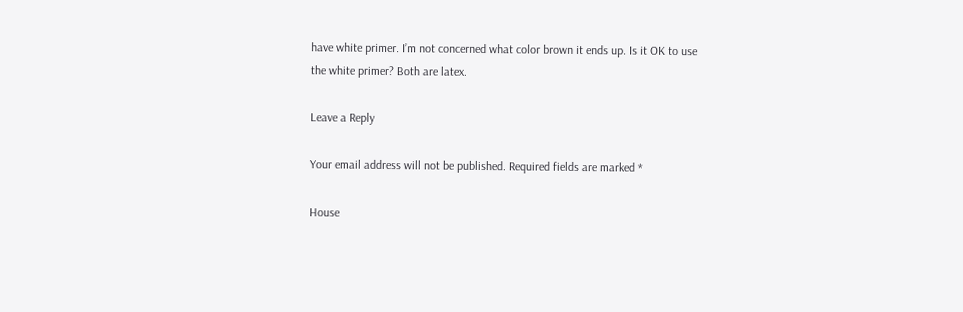have white primer. I’m not concerned what color brown it ends up. Is it OK to use the white primer? Both are latex.

Leave a Reply

Your email address will not be published. Required fields are marked *

House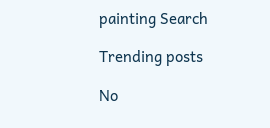painting Search

Trending posts

No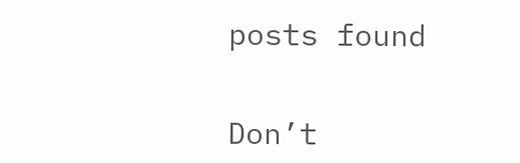posts found


Don’t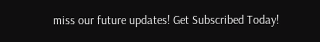miss our future updates! Get Subscribed Today!